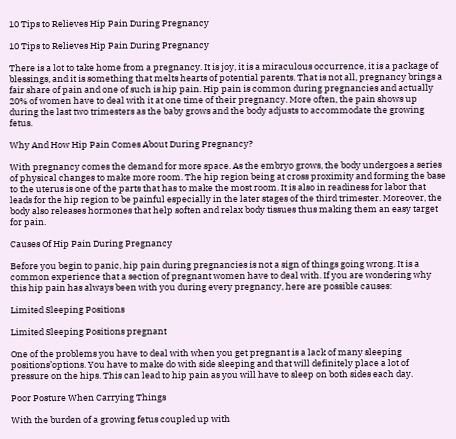10 Tips to Relieves Hip Pain During Pregnancy

10 Tips to Relieves Hip Pain During Pregnancy

There is a lot to take home from a pregnancy. It is joy, it is a miraculous occurrence, it is a package of blessings, and it is something that melts hearts of potential parents. That is not all, pregnancy brings a fair share of pain and one of such is hip pain. Hip pain is common during pregnancies and actually 20% of women have to deal with it at one time of their pregnancy. More often, the pain shows up during the last two trimesters as the baby grows and the body adjusts to accommodate the growing fetus.

Why And How Hip Pain Comes About During Pregnancy?

With pregnancy comes the demand for more space. As the embryo grows, the body undergoes a series of physical changes to make more room. The hip region being at cross proximity and forming the base to the uterus is one of the parts that has to make the most room. It is also in readiness for labor that leads for the hip region to be painful especially in the later stages of the third trimester. Moreover, the body also releases hormones that help soften and relax body tissues thus making them an easy target for pain.

Causes Of Hip Pain During Pregnancy

Before you begin to panic, hip pain during pregnancies is not a sign of things going wrong. It is a common experience that a section of pregnant women have to deal with. If you are wondering why this hip pain has always been with you during every pregnancy, here are possible causes:

Limited Sleeping Positions

Limited Sleeping Positions pregnant

One of the problems you have to deal with when you get pregnant is a lack of many sleeping positions’options. You have to make do with side sleeping and that will definitely place a lot of pressure on the hips. This can lead to hip pain as you will have to sleep on both sides each day.

Poor Posture When Carrying Things

With the burden of a growing fetus coupled up with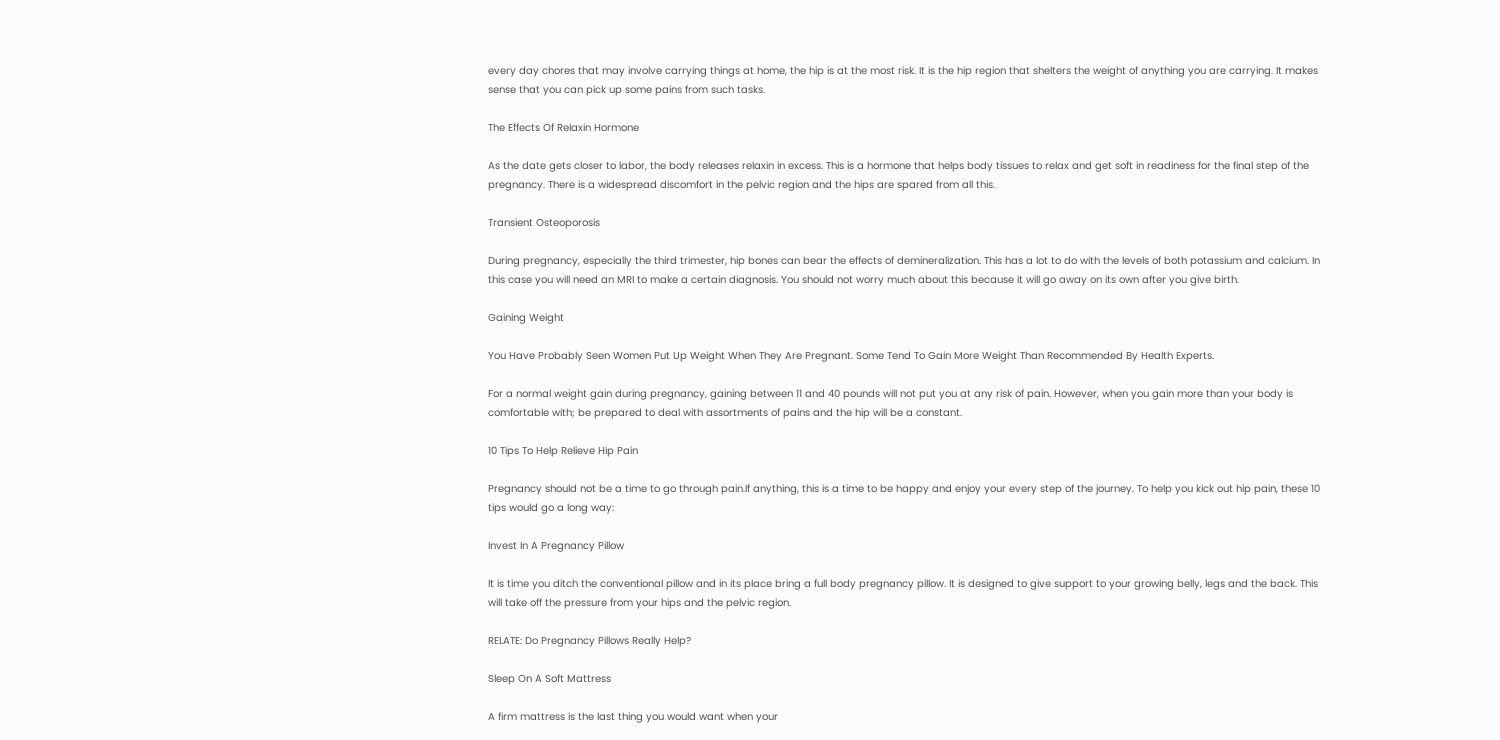every day chores that may involve carrying things at home, the hip is at the most risk. It is the hip region that shelters the weight of anything you are carrying. It makes sense that you can pick up some pains from such tasks.

The Effects Of Relaxin Hormone

As the date gets closer to labor, the body releases relaxin in excess. This is a hormone that helps body tissues to relax and get soft in readiness for the final step of the pregnancy. There is a widespread discomfort in the pelvic region and the hips are spared from all this.

Transient Osteoporosis

During pregnancy, especially the third trimester, hip bones can bear the effects of demineralization. This has a lot to do with the levels of both potassium and calcium. In this case you will need an MRI to make a certain diagnosis. You should not worry much about this because it will go away on its own after you give birth.

Gaining Weight

You Have Probably Seen Women Put Up Weight When They Are Pregnant. Some Tend To Gain More Weight Than Recommended By Health Experts.

For a normal weight gain during pregnancy, gaining between 11 and 40 pounds will not put you at any risk of pain. However, when you gain more than your body is comfortable with; be prepared to deal with assortments of pains and the hip will be a constant.

10 Tips To Help Relieve Hip Pain

Pregnancy should not be a time to go through pain.If anything, this is a time to be happy and enjoy your every step of the journey. To help you kick out hip pain, these 10 tips would go a long way:

Invest In A Pregnancy Pillow

It is time you ditch the conventional pillow and in its place bring a full body pregnancy pillow. It is designed to give support to your growing belly, legs and the back. This will take off the pressure from your hips and the pelvic region.

RELATE: Do Pregnancy Pillows Really Help?

Sleep On A Soft Mattress

A firm mattress is the last thing you would want when your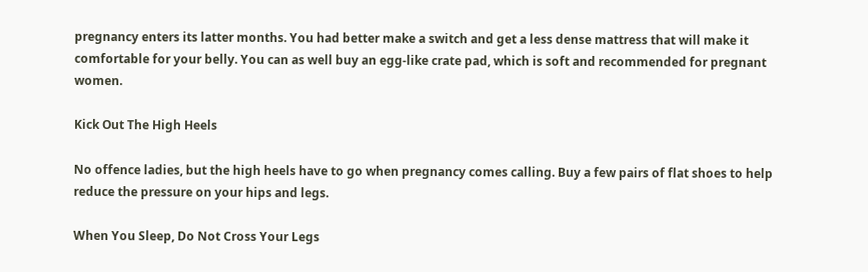pregnancy enters its latter months. You had better make a switch and get a less dense mattress that will make it comfortable for your belly. You can as well buy an egg-like crate pad, which is soft and recommended for pregnant women.

Kick Out The High Heels

No offence ladies, but the high heels have to go when pregnancy comes calling. Buy a few pairs of flat shoes to help reduce the pressure on your hips and legs.

When You Sleep, Do Not Cross Your Legs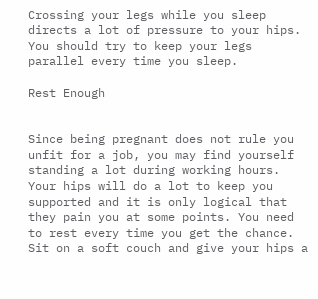Crossing your legs while you sleep directs a lot of pressure to your hips. You should try to keep your legs parallel every time you sleep.

Rest Enough


Since being pregnant does not rule you unfit for a job, you may find yourself standing a lot during working hours. Your hips will do a lot to keep you supported and it is only logical that they pain you at some points. You need to rest every time you get the chance. Sit on a soft couch and give your hips a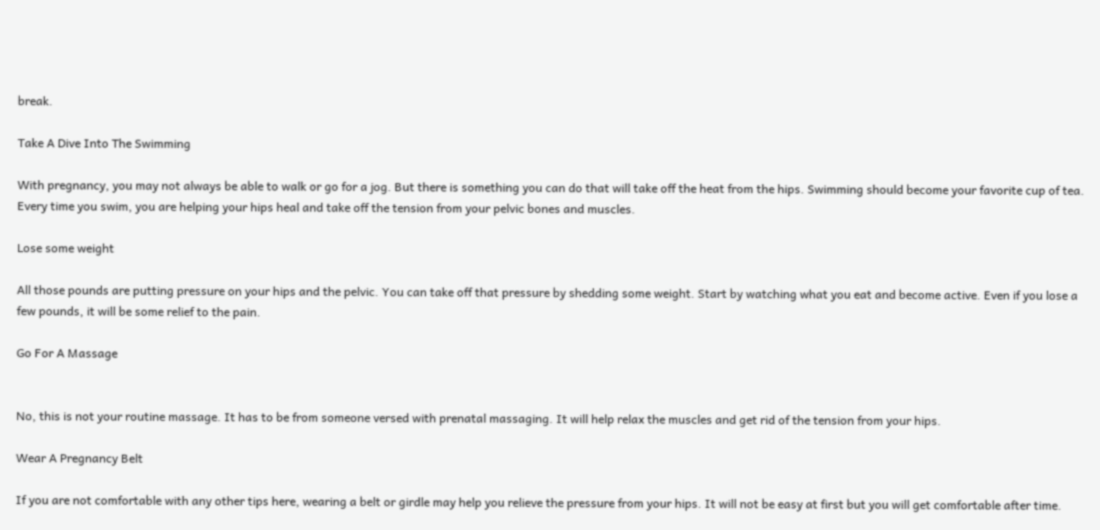break.

Take A Dive Into The Swimming

With pregnancy, you may not always be able to walk or go for a jog. But there is something you can do that will take off the heat from the hips. Swimming should become your favorite cup of tea. Every time you swim, you are helping your hips heal and take off the tension from your pelvic bones and muscles.

Lose some weight

All those pounds are putting pressure on your hips and the pelvic. You can take off that pressure by shedding some weight. Start by watching what you eat and become active. Even if you lose a few pounds, it will be some relief to the pain.

Go For A Massage


No, this is not your routine massage. It has to be from someone versed with prenatal massaging. It will help relax the muscles and get rid of the tension from your hips.

Wear A Pregnancy Belt

If you are not comfortable with any other tips here, wearing a belt or girdle may help you relieve the pressure from your hips. It will not be easy at first but you will get comfortable after time.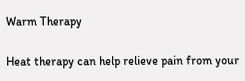Warm Therapy

Heat therapy can help relieve pain from your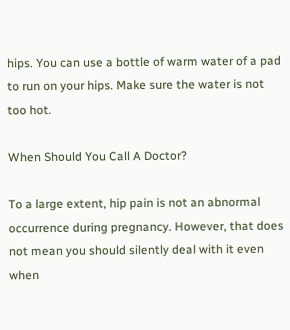hips. You can use a bottle of warm water of a pad to run on your hips. Make sure the water is not too hot.

When Should You Call A Doctor?

To a large extent, hip pain is not an abnormal occurrence during pregnancy. However, that does not mean you should silently deal with it even when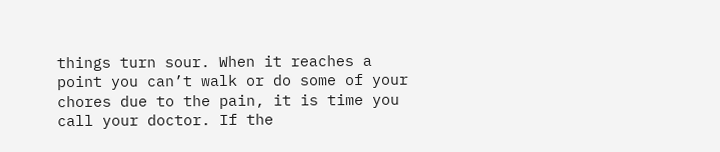things turn sour. When it reaches a point you can’t walk or do some of your chores due to the pain, it is time you call your doctor. If the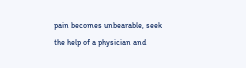pain becomes unbearable, seek the help of a physician and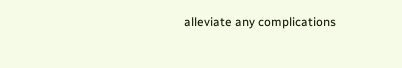alleviate any complications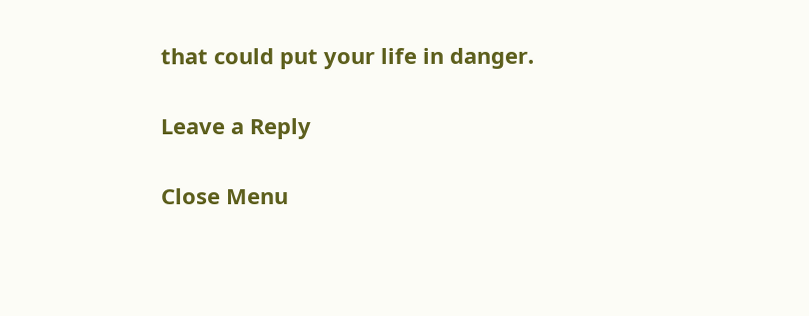that could put your life in danger.

Leave a Reply

Close Menu